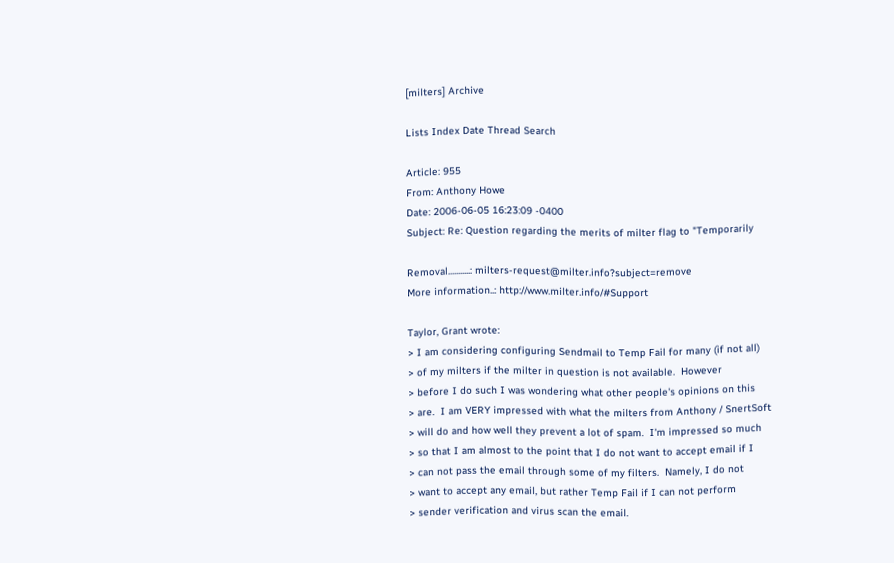[milters] Archive

Lists Index Date Thread Search

Article: 955
From: Anthony Howe
Date: 2006-06-05 16:23:09 -0400
Subject: Re: Question regarding the merits of milter flag to "Temporarily

Removal...........: milters-request@milter.info?subject=remove
More information..: http://www.milter.info/#Support

Taylor, Grant wrote:
> I am considering configuring Sendmail to Temp Fail for many (if not all)
> of my milters if the milter in question is not available.  However
> before I do such I was wondering what other people's opinions on this
> are.  I am VERY impressed with what the milters from Anthony / SnertSoft
> will do and how well they prevent a lot of spam.  I'm impressed so much
> so that I am almost to the point that I do not want to accept email if I
> can not pass the email through some of my filters.  Namely, I do not
> want to accept any email, but rather Temp Fail if I can not perform
> sender verification and virus scan the email.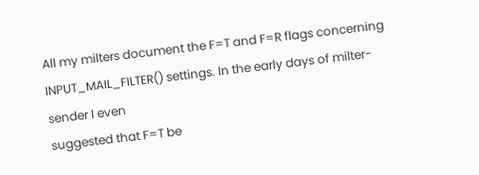All my milters document the F=T and F=R flags concerning
INPUT_MAIL_FILTER() settings. In the early days of milter-sender I even
suggested that F=T be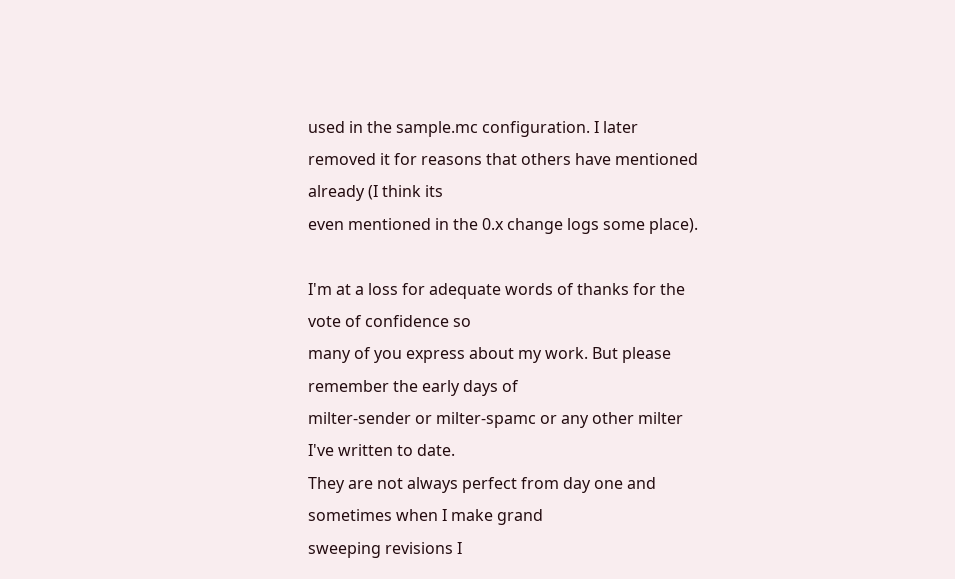used in the sample.mc configuration. I later
removed it for reasons that others have mentioned already (I think its
even mentioned in the 0.x change logs some place).

I'm at a loss for adequate words of thanks for the vote of confidence so
many of you express about my work. But please remember the early days of
milter-sender or milter-spamc or any other milter I've written to date.
They are not always perfect from day one and sometimes when I make grand
sweeping revisions I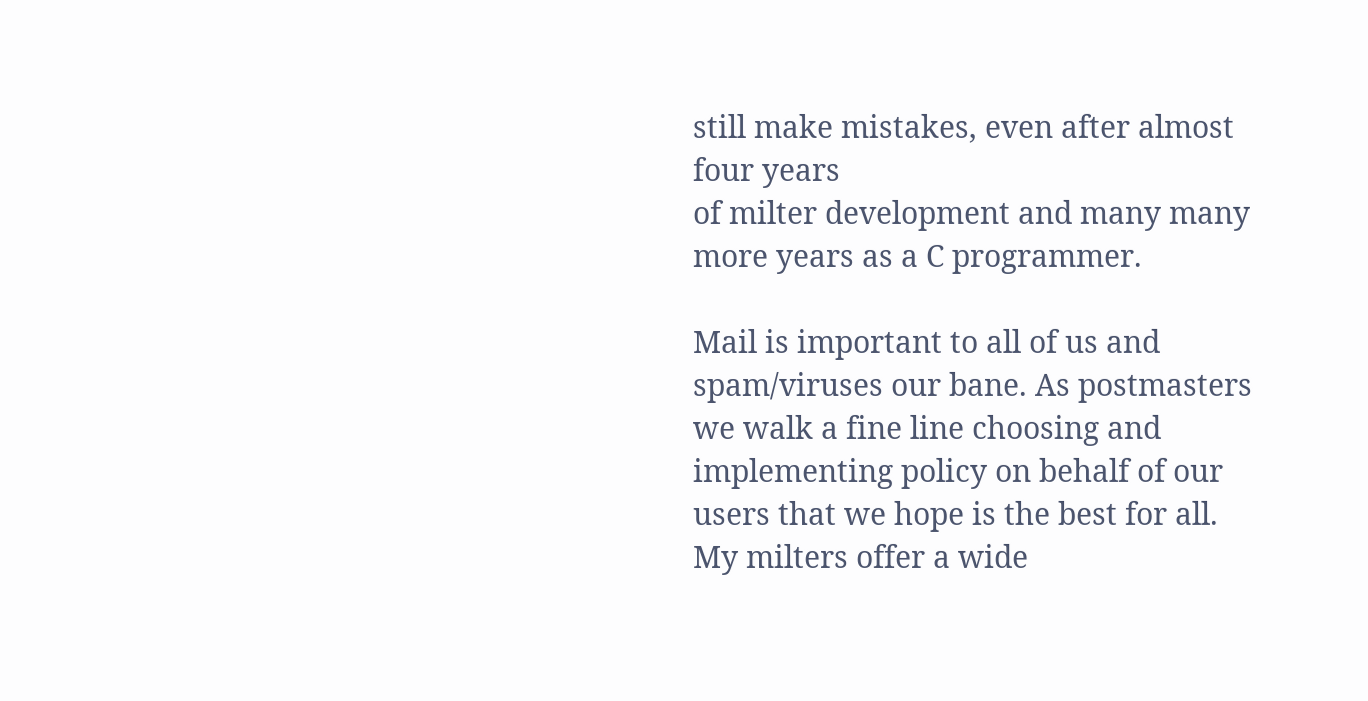still make mistakes, even after almost four years
of milter development and many many more years as a C programmer.

Mail is important to all of us and spam/viruses our bane. As postmasters
we walk a fine line choosing and implementing policy on behalf of our
users that we hope is the best for all. My milters offer a wide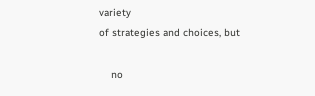variety
of strategies and choices, but

    no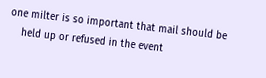one milter is so important that mail should be
    held up or refused in the event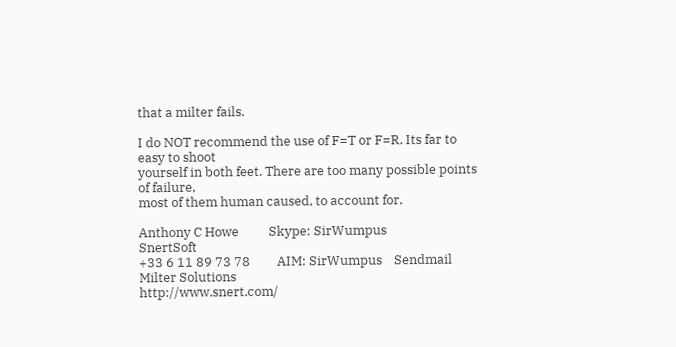that a milter fails.

I do NOT recommend the use of F=T or F=R. Its far to easy to shoot
yourself in both feet. There are too many possible points of failure,
most of them human caused, to account for.

Anthony C Howe          Skype: SirWumpus                    SnertSoft
+33 6 11 89 73 78         AIM: SirWumpus    Sendmail Milter Solutions
http://www.snert.com/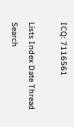ICQ: 7116561

Lists Index Date Thread Search